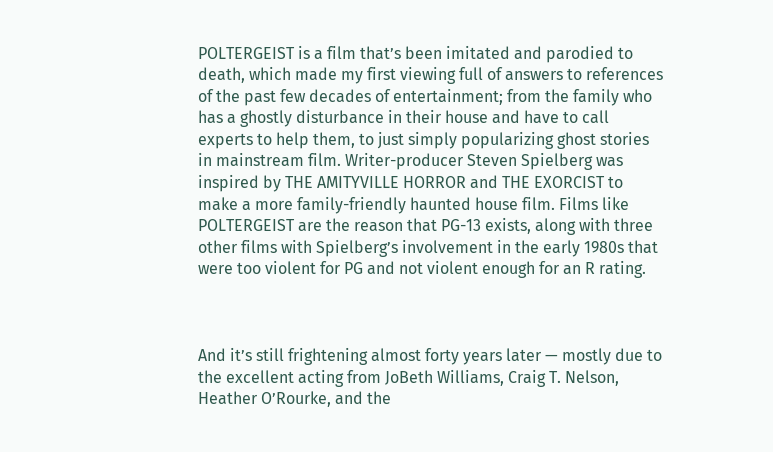POLTERGEIST is a film that’s been imitated and parodied to death, which made my first viewing full of answers to references of the past few decades of entertainment; from the family who has a ghostly disturbance in their house and have to call experts to help them, to just simply popularizing ghost stories in mainstream film. Writer-producer Steven Spielberg was inspired by THE AMITYVILLE HORROR and THE EXORCIST to make a more family-friendly haunted house film. Films like POLTERGEIST are the reason that PG-13 exists, along with three other films with Spielberg’s involvement in the early 1980s that were too violent for PG and not violent enough for an R rating.



And it’s still frightening almost forty years later — mostly due to the excellent acting from JoBeth Williams, Craig T. Nelson, Heather O’Rourke, and the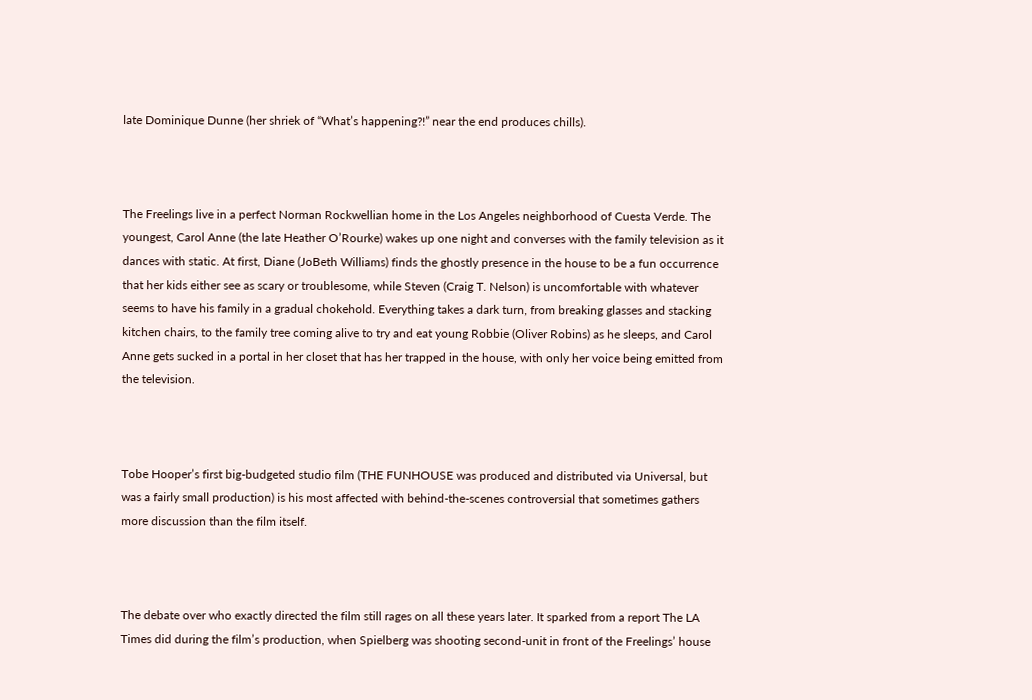late Dominique Dunne (her shriek of “What’s happening?!” near the end produces chills).



The Freelings live in a perfect Norman Rockwellian home in the Los Angeles neighborhood of Cuesta Verde. The youngest, Carol Anne (the late Heather O’Rourke) wakes up one night and converses with the family television as it dances with static. At first, Diane (JoBeth Williams) finds the ghostly presence in the house to be a fun occurrence that her kids either see as scary or troublesome, while Steven (Craig T. Nelson) is uncomfortable with whatever seems to have his family in a gradual chokehold. Everything takes a dark turn, from breaking glasses and stacking kitchen chairs, to the family tree coming alive to try and eat young Robbie (Oliver Robins) as he sleeps, and Carol Anne gets sucked in a portal in her closet that has her trapped in the house, with only her voice being emitted from the television.



Tobe Hooper’s first big-budgeted studio film (THE FUNHOUSE was produced and distributed via Universal, but was a fairly small production) is his most affected with behind-the-scenes controversial that sometimes gathers more discussion than the film itself.



The debate over who exactly directed the film still rages on all these years later. It sparked from a report The LA Times did during the film’s production, when Spielberg was shooting second-unit in front of the Freelings’ house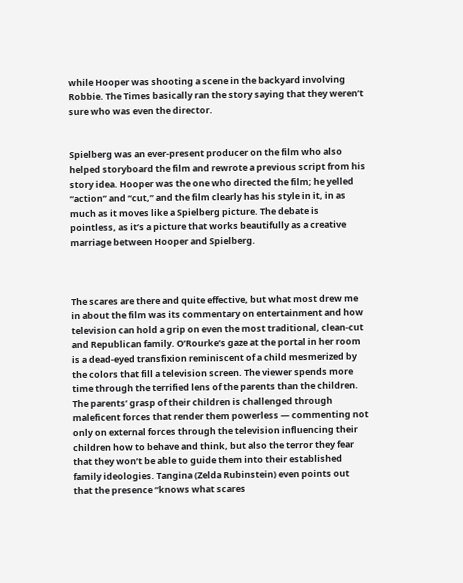while Hooper was shooting a scene in the backyard involving Robbie. The Times basically ran the story saying that they weren’t sure who was even the director.


Spielberg was an ever-present producer on the film who also helped storyboard the film and rewrote a previous script from his story idea. Hooper was the one who directed the film; he yelled “action” and “cut,” and the film clearly has his style in it, in as much as it moves like a Spielberg picture. The debate is pointless, as it’s a picture that works beautifully as a creative marriage between Hooper and Spielberg.



The scares are there and quite effective, but what most drew me in about the film was its commentary on entertainment and how television can hold a grip on even the most traditional, clean-cut and Republican family. O’Rourke’s gaze at the portal in her room is a dead-eyed transfixion reminiscent of a child mesmerized by the colors that fill a television screen. The viewer spends more time through the terrified lens of the parents than the children. The parents’ grasp of their children is challenged through maleficent forces that render them powerless — commenting not only on external forces through the television influencing their children how to behave and think, but also the terror they fear that they won’t be able to guide them into their established family ideologies. Tangina (Zelda Rubinstein) even points out that the presence “knows what scares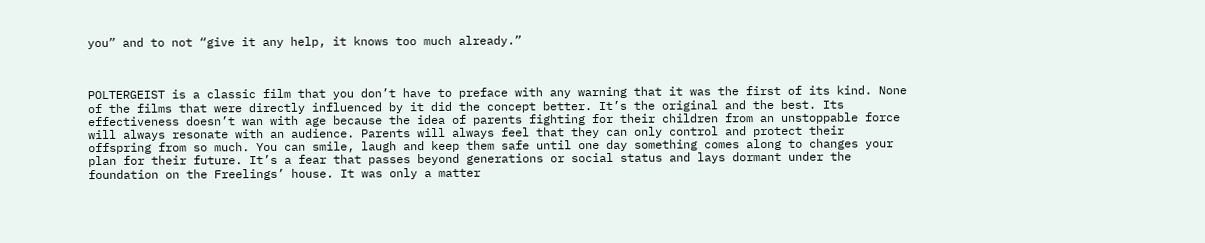you” and to not “give it any help, it knows too much already.”



POLTERGEIST is a classic film that you don’t have to preface with any warning that it was the first of its kind. None of the films that were directly influenced by it did the concept better. It’s the original and the best. Its effectiveness doesn’t wan with age because the idea of parents fighting for their children from an unstoppable force will always resonate with an audience. Parents will always feel that they can only control and protect their offspring from so much. You can smile, laugh and keep them safe until one day something comes along to changes your plan for their future. It’s a fear that passes beyond generations or social status and lays dormant under the foundation on the Freelings’ house. It was only a matter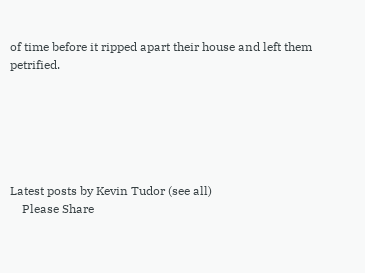of time before it ripped apart their house and left them petrified.






Latest posts by Kevin Tudor (see all)
    Please Share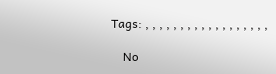Tags: , , , , , , , , , , , , , , , , , ,

    No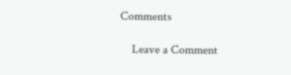Comments

    Leave a Comment